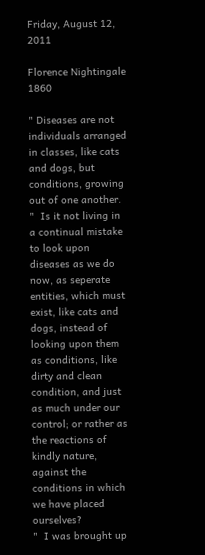Friday, August 12, 2011

Florence Nightingale 1860

" Diseases are not individuals arranged in classes, like cats and dogs, but conditions, growing out of one another.
"  Is it not living in a continual mistake to look upon diseases as we do now, as seperate entities, which must exist, like cats and dogs, instead of looking upon them as conditions, like dirty and clean condition, and just as much under our control; or rather as the reactions of kindly nature, against the conditions in which we have placed ourselves?
"  I was brought up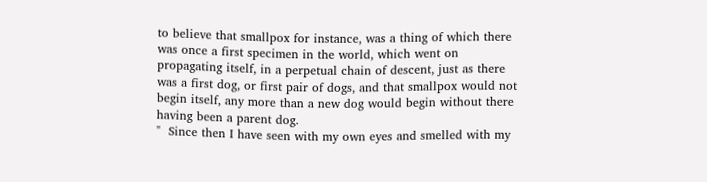to believe that smallpox for instance, was a thing of which there was once a first specimen in the world, which went on propagating itself, in a perpetual chain of descent, just as there was a first dog, or first pair of dogs, and that smallpox would not begin itself, any more than a new dog would begin without there having been a parent dog.
"  Since then I have seen with my own eyes and smelled with my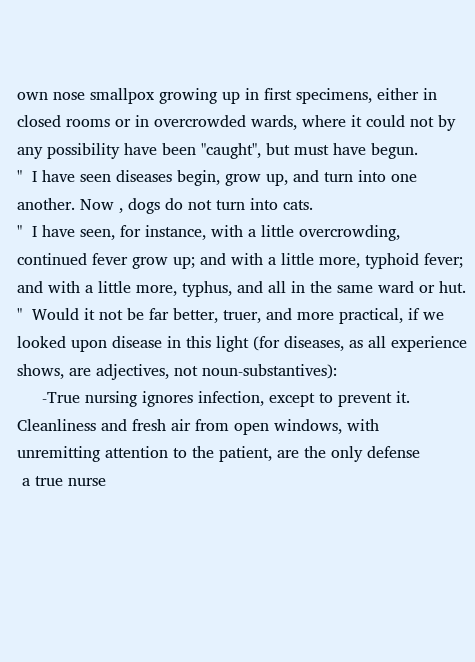own nose smallpox growing up in first specimens, either in closed rooms or in overcrowded wards, where it could not by any possibility have been "caught", but must have begun.
"  I have seen diseases begin, grow up, and turn into one another. Now , dogs do not turn into cats.
"  I have seen, for instance, with a little overcrowding, continued fever grow up; and with a little more, typhoid fever; and with a little more, typhus, and all in the same ward or hut.
"  Would it not be far better, truer, and more practical, if we looked upon disease in this light (for diseases, as all experience shows, are adjectives, not noun-substantives):
     -True nursing ignores infection, except to prevent it.
Cleanliness and fresh air from open windows, with
unremitting attention to the patient, are the only defense
 a true nurse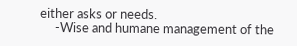either asks or needs.
     -Wise and humane management of the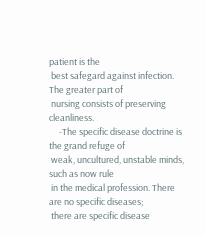patient is the
 best safegard against infection. The greater part of
 nursing consists of preserving cleanliness.
     -The specific disease doctrine is the grand refuge of
 weak, uncultured, unstable minds, such as now rule
 in the medical profession. There are no specific diseases;
 there are specific disease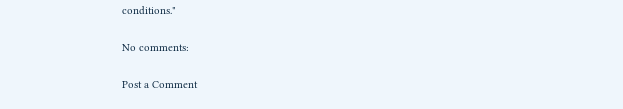conditions."

No comments:

Post a Comment